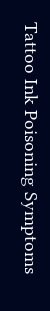Tattoo Ink Poisoning Symptoms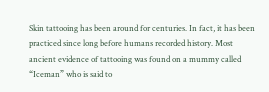Skin tattooing has been around for centuries. In fact, it has been practiced since long before humans recorded history. Most ancient evidence of tattooing was found on a mummy called “Iceman” who is said to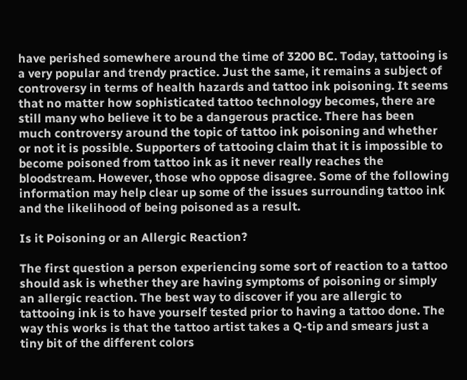have perished somewhere around the time of 3200 BC. Today, tattooing is a very popular and trendy practice. Just the same, it remains a subject of controversy in terms of health hazards and tattoo ink poisoning. It seems that no matter how sophisticated tattoo technology becomes, there are still many who believe it to be a dangerous practice. There has been much controversy around the topic of tattoo ink poisoning and whether or not it is possible. Supporters of tattooing claim that it is impossible to become poisoned from tattoo ink as it never really reaches the bloodstream. However, those who oppose disagree. Some of the following information may help clear up some of the issues surrounding tattoo ink and the likelihood of being poisoned as a result.

Is it Poisoning or an Allergic Reaction?

The first question a person experiencing some sort of reaction to a tattoo should ask is whether they are having symptoms of poisoning or simply an allergic reaction. The best way to discover if you are allergic to tattooing ink is to have yourself tested prior to having a tattoo done. The way this works is that the tattoo artist takes a Q-tip and smears just a tiny bit of the different colors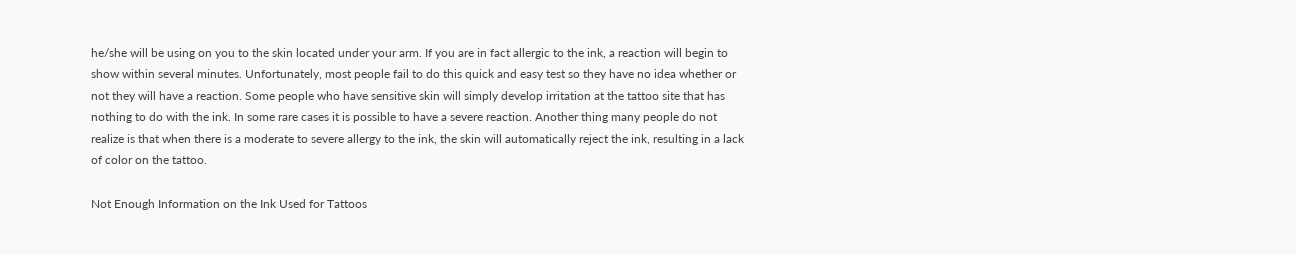he/she will be using on you to the skin located under your arm. If you are in fact allergic to the ink, a reaction will begin to show within several minutes. Unfortunately, most people fail to do this quick and easy test so they have no idea whether or not they will have a reaction. Some people who have sensitive skin will simply develop irritation at the tattoo site that has nothing to do with the ink. In some rare cases it is possible to have a severe reaction. Another thing many people do not realize is that when there is a moderate to severe allergy to the ink, the skin will automatically reject the ink, resulting in a lack of color on the tattoo.

Not Enough Information on the Ink Used for Tattoos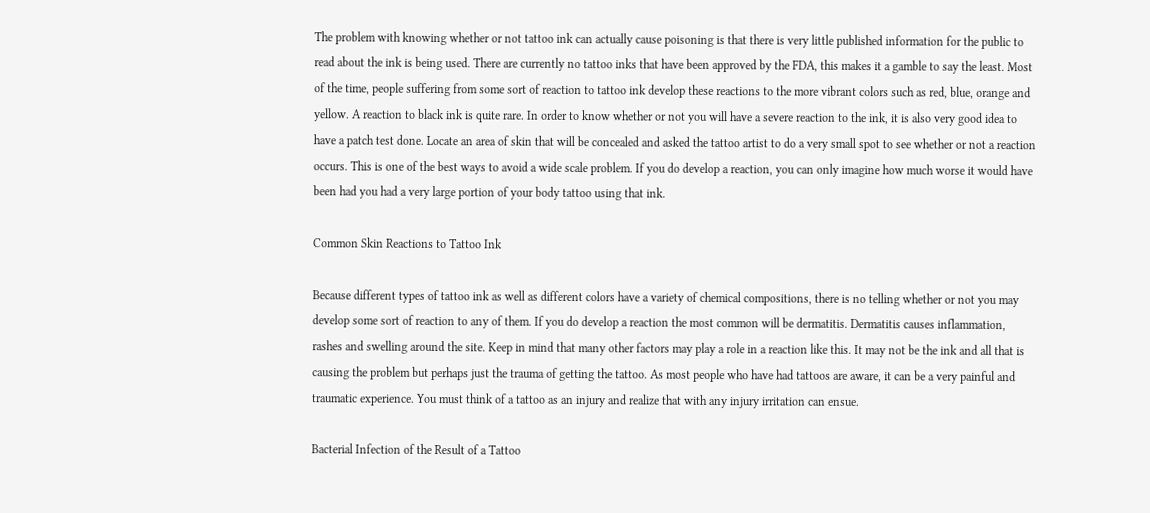The problem with knowing whether or not tattoo ink can actually cause poisoning is that there is very little published information for the public to read about the ink is being used. There are currently no tattoo inks that have been approved by the FDA, this makes it a gamble to say the least. Most of the time, people suffering from some sort of reaction to tattoo ink develop these reactions to the more vibrant colors such as red, blue, orange and yellow. A reaction to black ink is quite rare. In order to know whether or not you will have a severe reaction to the ink, it is also very good idea to have a patch test done. Locate an area of skin that will be concealed and asked the tattoo artist to do a very small spot to see whether or not a reaction occurs. This is one of the best ways to avoid a wide scale problem. If you do develop a reaction, you can only imagine how much worse it would have been had you had a very large portion of your body tattoo using that ink.

Common Skin Reactions to Tattoo Ink

Because different types of tattoo ink as well as different colors have a variety of chemical compositions, there is no telling whether or not you may develop some sort of reaction to any of them. If you do develop a reaction the most common will be dermatitis. Dermatitis causes inflammation, rashes and swelling around the site. Keep in mind that many other factors may play a role in a reaction like this. It may not be the ink and all that is causing the problem but perhaps just the trauma of getting the tattoo. As most people who have had tattoos are aware, it can be a very painful and traumatic experience. You must think of a tattoo as an injury and realize that with any injury irritation can ensue.

Bacterial Infection of the Result of a Tattoo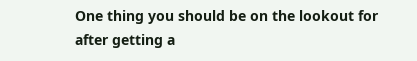One thing you should be on the lookout for after getting a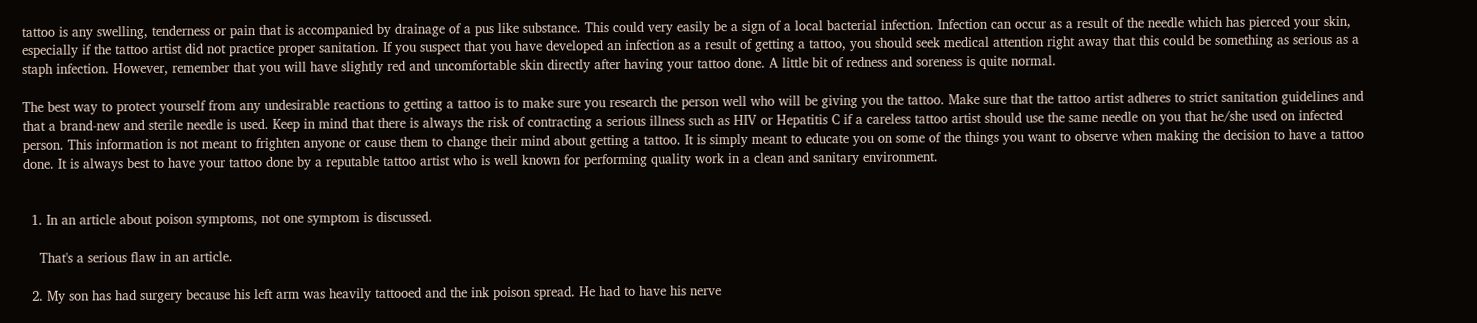tattoo is any swelling, tenderness or pain that is accompanied by drainage of a pus like substance. This could very easily be a sign of a local bacterial infection. Infection can occur as a result of the needle which has pierced your skin, especially if the tattoo artist did not practice proper sanitation. If you suspect that you have developed an infection as a result of getting a tattoo, you should seek medical attention right away that this could be something as serious as a staph infection. However, remember that you will have slightly red and uncomfortable skin directly after having your tattoo done. A little bit of redness and soreness is quite normal.

The best way to protect yourself from any undesirable reactions to getting a tattoo is to make sure you research the person well who will be giving you the tattoo. Make sure that the tattoo artist adheres to strict sanitation guidelines and that a brand-new and sterile needle is used. Keep in mind that there is always the risk of contracting a serious illness such as HIV or Hepatitis C if a careless tattoo artist should use the same needle on you that he/she used on infected person. This information is not meant to frighten anyone or cause them to change their mind about getting a tattoo. It is simply meant to educate you on some of the things you want to observe when making the decision to have a tattoo done. It is always best to have your tattoo done by a reputable tattoo artist who is well known for performing quality work in a clean and sanitary environment.


  1. In an article about poison symptoms, not one symptom is discussed.

    That's a serious flaw in an article.

  2. My son has had surgery because his left arm was heavily tattooed and the ink poison spread. He had to have his nerve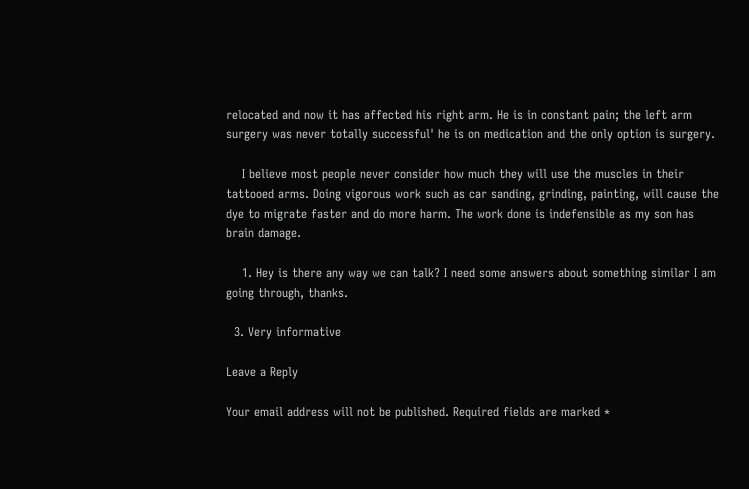relocated and now it has affected his right arm. He is in constant pain; the left arm surgery was never totally successful' he is on medication and the only option is surgery.

    I believe most people never consider how much they will use the muscles in their tattooed arms. Doing vigorous work such as car sanding, grinding, painting, will cause the dye to migrate faster and do more harm. The work done is indefensible as my son has brain damage.

    1. Hey is there any way we can talk? I need some answers about something similar I am going through, thanks.

  3. Very informative

Leave a Reply

Your email address will not be published. Required fields are marked *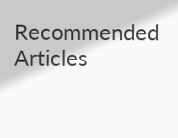Recommended Articles